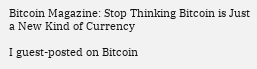Bitcoin Magazine: Stop Thinking Bitcoin is Just a New Kind of Currency

I guest-posted on Bitcoin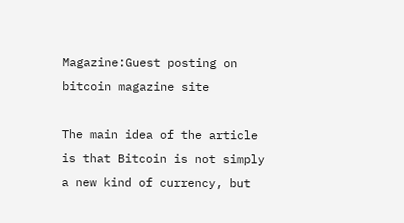Magazine:Guest posting on bitcoin magazine site

The main idea of the article is that Bitcoin is not simply a new kind of currency, but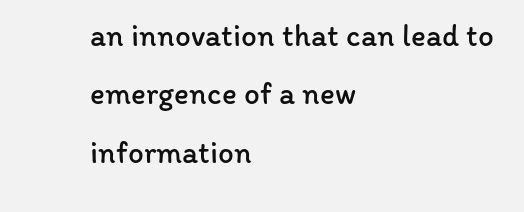an innovation that can lead to emergence of a new information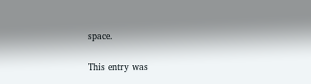space.

This entry was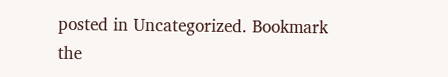posted in Uncategorized. Bookmark the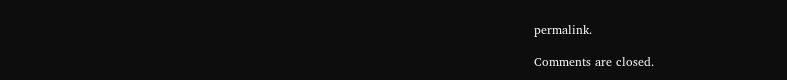permalink.

Comments are closed.